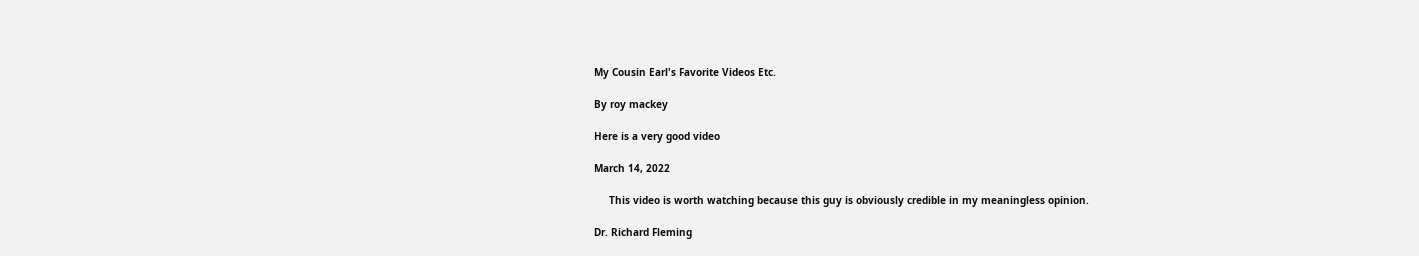My Cousin Earl's Favorite Videos Etc.

By roy mackey

Here is a very good video

March 14, 2022

     This video is worth watching because this guy is obviously credible in my meaningless opinion.

Dr. Richard Fleming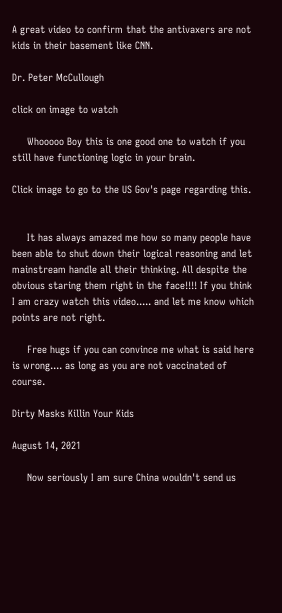A great video to confirm that the antivaxers are not kids in their basement like CNN.

Dr. Peter McCullough

click on image to watch

     Whooooo Boy this is one good one to watch if you still have functioning logic in your brain.

Click image to go to the US Gov's page regarding this.


     It has always amazed me how so many people have been able to shut down their logical reasoning and let mainstream handle all their thinking. All despite the obvious staring them right in the face!!!! If you think I am crazy watch this video..... and let me know which points are not right.

     Free hugs if you can convince me what is said here is wrong.... as long as you are not vaccinated of course.

Dirty Masks Killin Your Kids

August 14, 2021

     Now seriously I am sure China wouldn't send us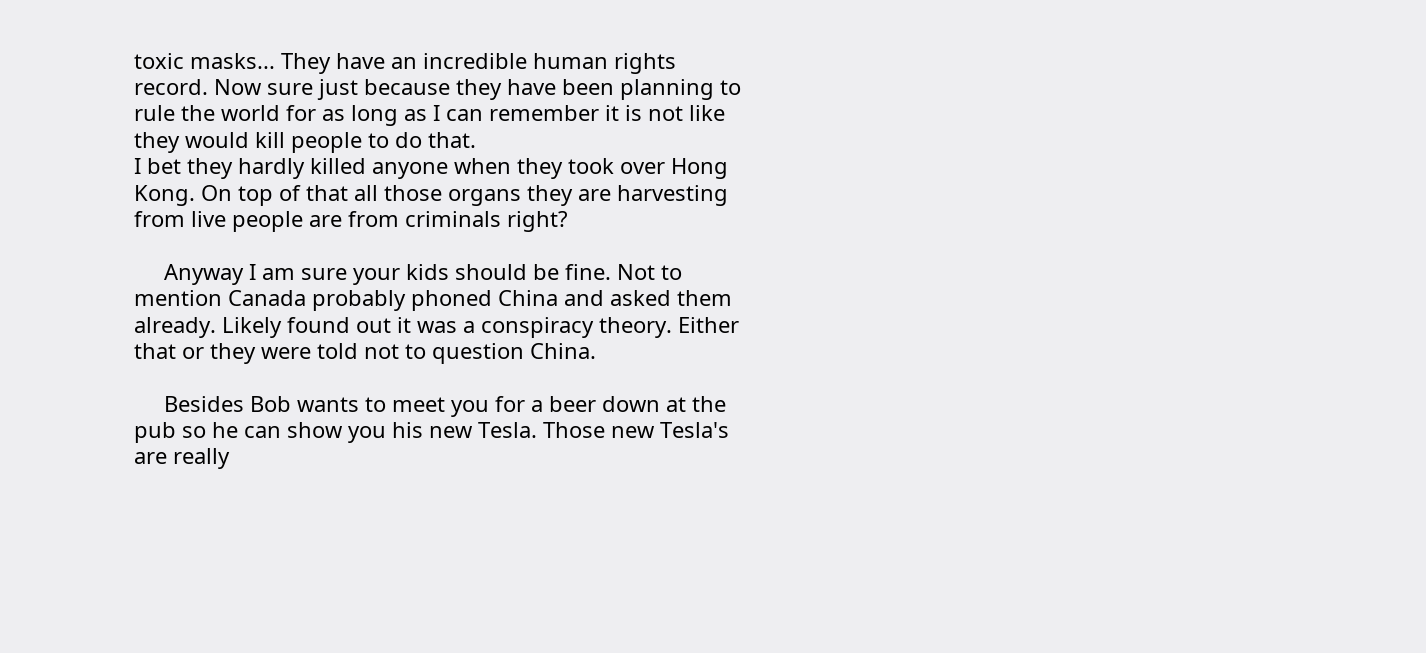toxic masks... They have an incredible human rights record. Now sure just because they have been planning to rule the world for as long as I can remember it is not like they would kill people to do that.
I bet they hardly killed anyone when they took over Hong Kong. On top of that all those organs they are harvesting from live people are from criminals right?

     Anyway I am sure your kids should be fine. Not to mention Canada probably phoned China and asked them already. Likely found out it was a conspiracy theory. Either that or they were told not to question China.

     Besides Bob wants to meet you for a beer down at the pub so he can show you his new Tesla. Those new Tesla's are really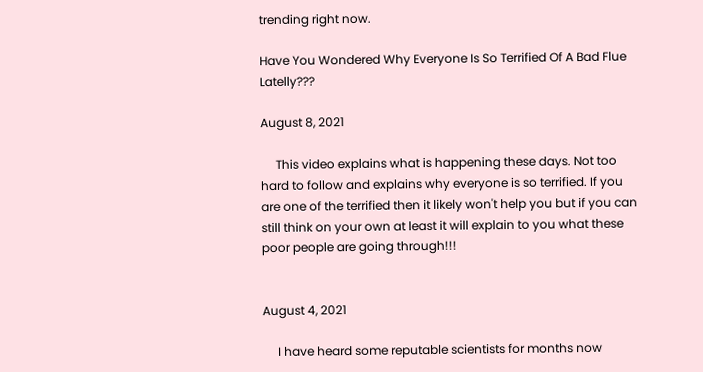trending right now.

Have You Wondered Why Everyone Is So Terrified Of A Bad Flue Latelly???

August 8, 2021

     This video explains what is happening these days. Not too hard to follow and explains why everyone is so terrified. If you are one of the terrified then it likely won't help you but if you can still think on your own at least it will explain to you what these poor people are going through!!!


August 4, 2021

     I have heard some reputable scientists for months now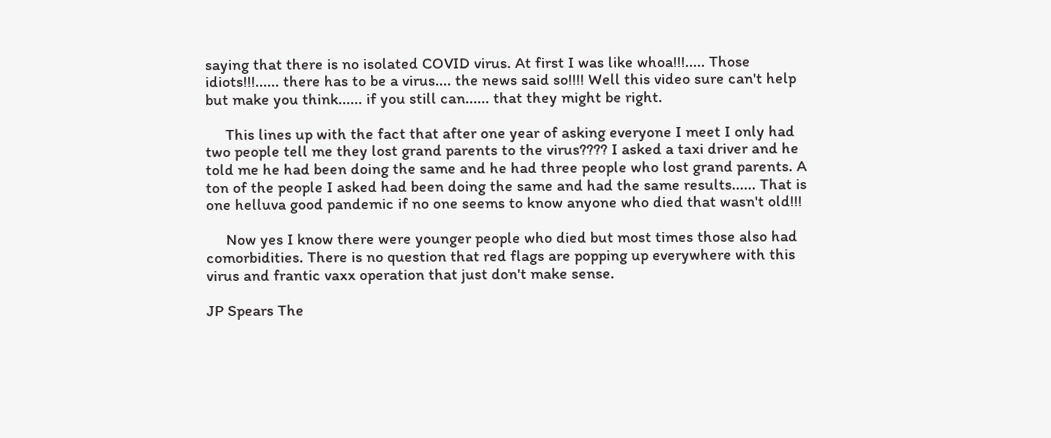saying that there is no isolated COVID virus. At first I was like whoa!!!..... Those idiots!!!...... there has to be a virus.... the news said so!!!! Well this video sure can't help  but make you think...... if you still can...... that they might be right.

     This lines up with the fact that after one year of asking everyone I meet I only had two people tell me they lost grand parents to the virus???? I asked a taxi driver and he told me he had been doing the same and he had three people who lost grand parents. A ton of the people I asked had been doing the same and had the same results...... That is one helluva good pandemic if no one seems to know anyone who died that wasn't old!!!

     Now yes I know there were younger people who died but most times those also had comorbidities. There is no question that red flags are popping up everywhere with this virus and frantic vaxx operation that just don't make sense.

JP Spears The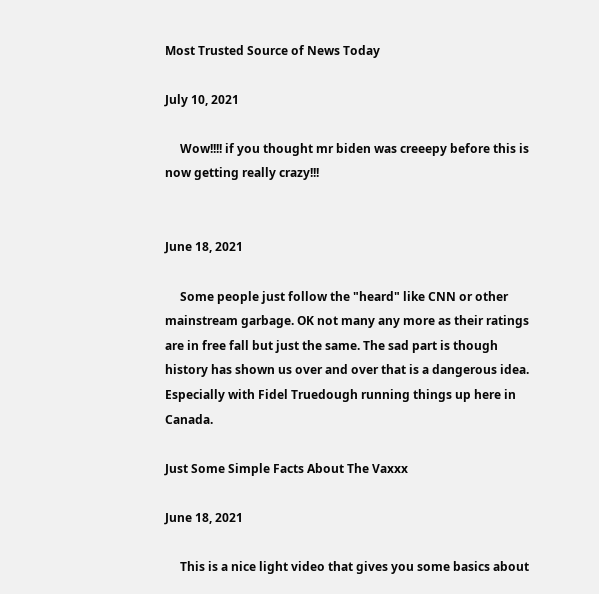Most Trusted Source of News Today

July 10, 2021

     Wow!!!! if you thought mr biden was creeepy before this is now getting really crazy!!!


June 18, 2021

     Some people just follow the "heard" like CNN or other mainstream garbage. OK not many any more as their ratings are in free fall but just the same. The sad part is though history has shown us over and over that is a dangerous idea. Especially with Fidel Truedough running things up here in Canada.

Just Some Simple Facts About The Vaxxx

June 18, 2021

     This is a nice light video that gives you some basics about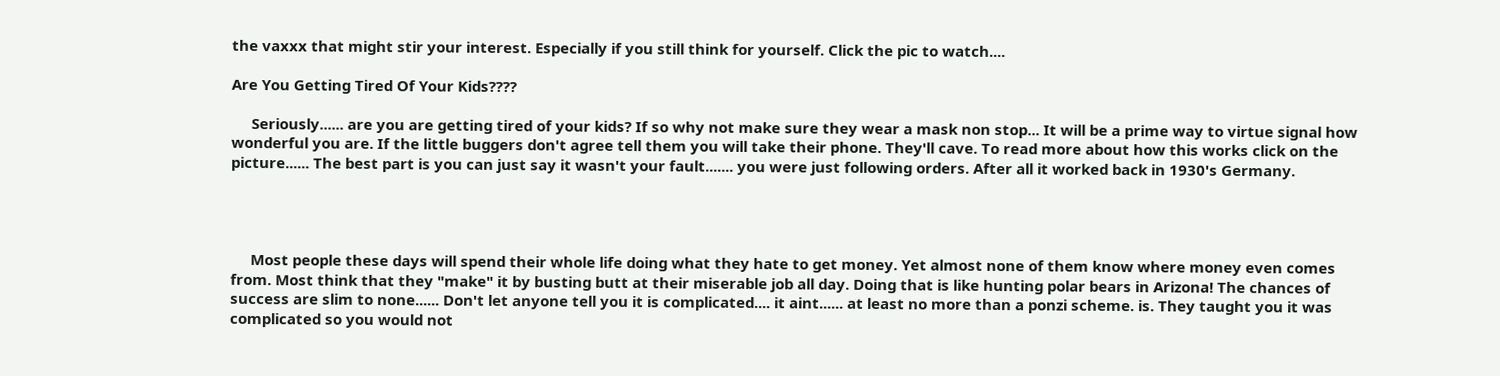the vaxxx that might stir your interest. Especially if you still think for yourself. Click the pic to watch....

Are You Getting Tired Of Your Kids????

     Seriously...... are you are getting tired of your kids? If so why not make sure they wear a mask non stop... It will be a prime way to virtue signal how wonderful you are. If the little buggers don't agree tell them you will take their phone. They'll cave. To read more about how this works click on the picture...... The best part is you can just say it wasn't your fault....... you were just following orders. After all it worked back in 1930's Germany.




     Most people these days will spend their whole life doing what they hate to get money. Yet almost none of them know where money even comes from. Most think that they "make" it by busting butt at their miserable job all day. Doing that is like hunting polar bears in Arizona! The chances of success are slim to none...... Don't let anyone tell you it is complicated.... it aint...... at least no more than a ponzi scheme. is. They taught you it was complicated so you would not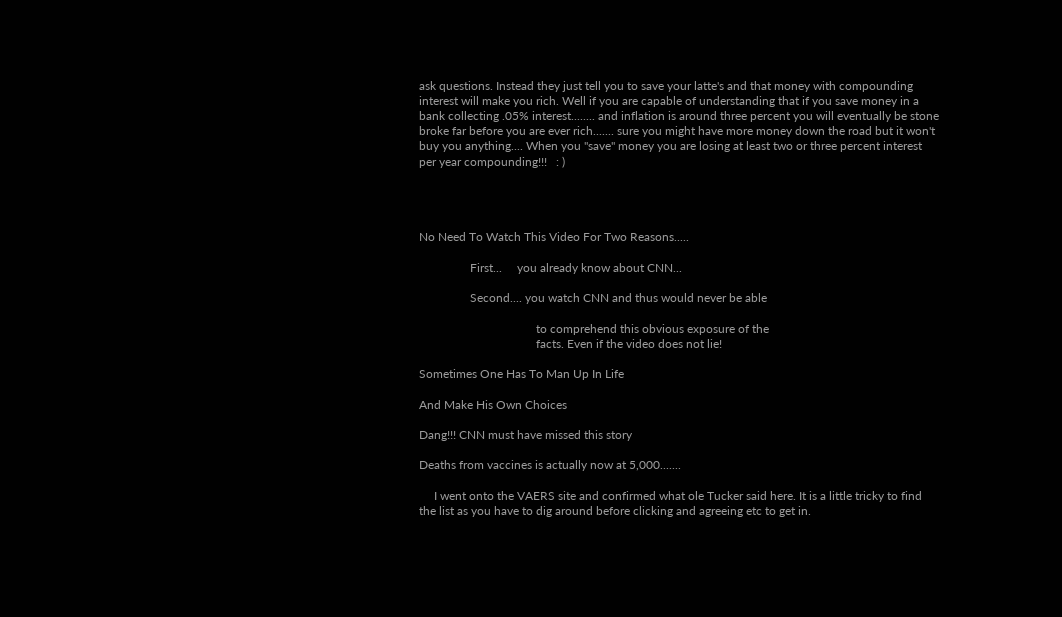ask questions. Instead they just tell you to save your latte's and that money with compounding interest will make you rich. Well if you are capable of understanding that if you save money in a bank collecting .05% interest........ and inflation is around three percent you will eventually be stone broke far before you are ever rich....... sure you might have more money down the road but it won't buy you anything.... When you "save" money you are losing at least two or three percent interest per year compounding!!!   : )




No Need To Watch This Video For Two Reasons.....

                 First...     you already know about CNN...

                 Second.... you watch CNN and thus would never be able

                                       to comprehend this obvious exposure of the
                                       facts. Even if the video does not lie!

Sometimes One Has To Man Up In Life

And Make His Own Choices

Dang!!! CNN must have missed this story

Deaths from vaccines is actually now at 5,000.......

     I went onto the VAERS site and confirmed what ole Tucker said here. It is a little tricky to find the list as you have to dig around before clicking and agreeing etc to get in.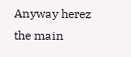Anyway herez the main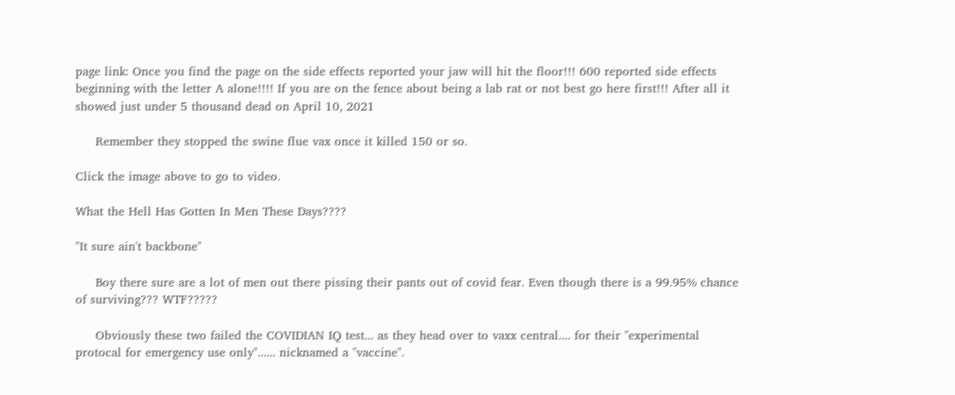page link: Once you find the page on the side effects reported your jaw will hit the floor!!! 600 reported side effects beginning with the letter A alone!!!! If you are on the fence about being a lab rat or not best go here first!!! After all it showed just under 5 thousand dead on April 10, 2021

     Remember they stopped the swine flue vax once it killed 150 or so.

Click the image above to go to video.

What the Hell Has Gotten In Men These Days????

"It sure ain't backbone"

     Boy there sure are a lot of men out there pissing their pants out of covid fear. Even though there is a 99.95% chance of surviving??? WTF?????

     Obviously these two failed the COVIDIAN IQ test... as they head over to vaxx central.... for their "experimental protocal for emergency use only"...... nicknamed a "vaccine".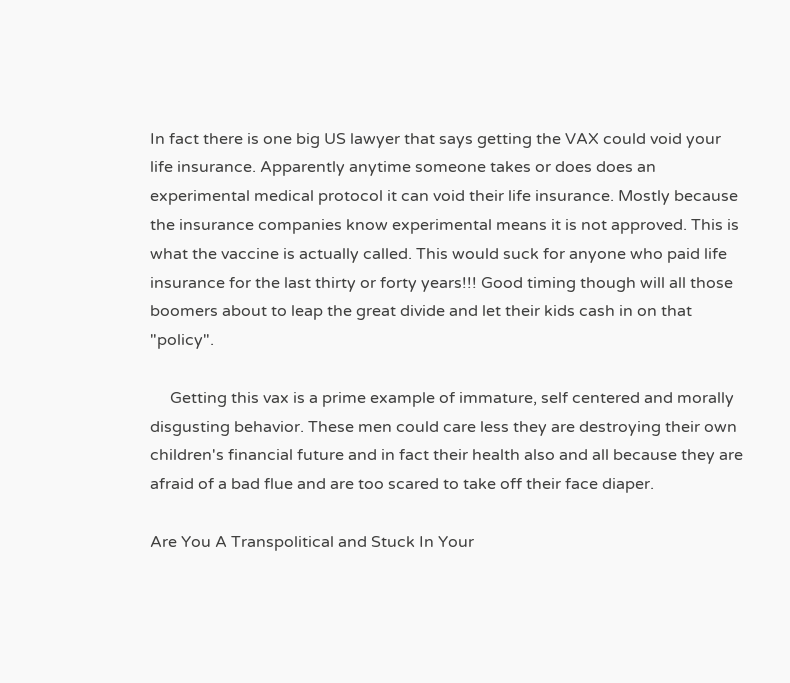In fact there is one big US lawyer that says getting the VAX could void your life insurance. Apparently anytime someone takes or does does an experimental medical protocol it can void their life insurance. Mostly because the insurance companies know experimental means it is not approved. This is what the vaccine is actually called. This would suck for anyone who paid life insurance for the last thirty or forty years!!! Good timing though will all those boomers about to leap the great divide and let their kids cash in on that "policy".

     Getting this vax is a prime example of immature, self centered and morally disgusting behavior. These men could care less they are destroying their own children's financial future and in fact their health also and all because they are afraid of a bad flue and are too scared to take off their face diaper.

Are You A Transpolitical and Stuck In Your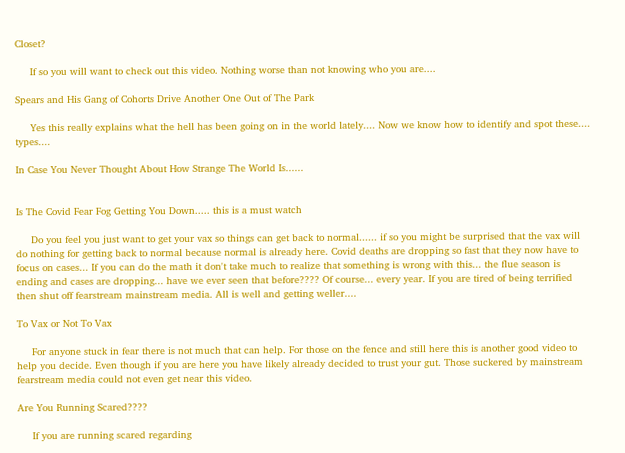Closet?

     If so you will want to check out this video. Nothing worse than not knowing who you are....

Spears and His Gang of Cohorts Drive Another One Out of The Park

     Yes this really explains what the hell has been going on in the world lately.... Now we know how to identify and spot these.... types....

In Case You Never Thought About How Strange The World Is......


Is The Covid Fear Fog Getting You Down..... this is a must watch

     Do you feel you just want to get your vax so things can get back to normal...... if so you might be surprised that the vax will do nothing for getting back to normal because normal is already here. Covid deaths are dropping so fast that they now have to focus on cases... If you can do the math it don't take much to realize that something is wrong with this... the flue season is ending and cases are dropping... have we ever seen that before???? Of course... every year. If you are tired of being terrified then shut off fearstream mainstream media. All is well and getting weller....

To Vax or Not To Vax

     For anyone stuck in fear there is not much that can help. For those on the fence and still here this is another good video to help you decide. Even though if you are here you have likely already decided to trust your gut. Those suckered by mainstream fearstream media could not even get near this video.

Are You Running Scared????

     If you are running scared regarding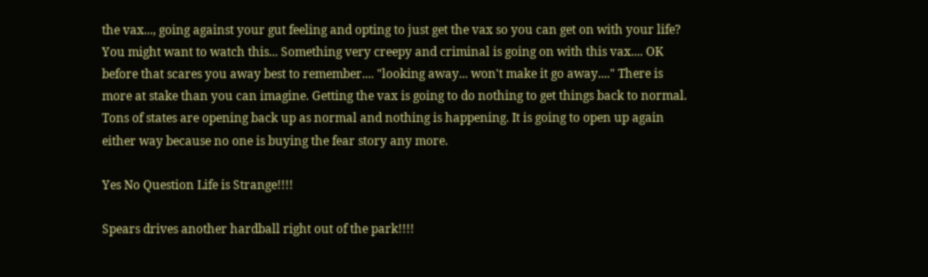the vax..., going against your gut feeling and opting to just get the vax so you can get on with your life? You might want to watch this... Something very creepy and criminal is going on with this vax.... OK before that scares you away best to remember.... "looking away... won't make it go away...." There is more at stake than you can imagine. Getting the vax is going to do nothing to get things back to normal. Tons of states are opening back up as normal and nothing is happening. It is going to open up again either way because no one is buying the fear story any more.

Yes No Question Life is Strange!!!!

Spears drives another hardball right out of the park!!!!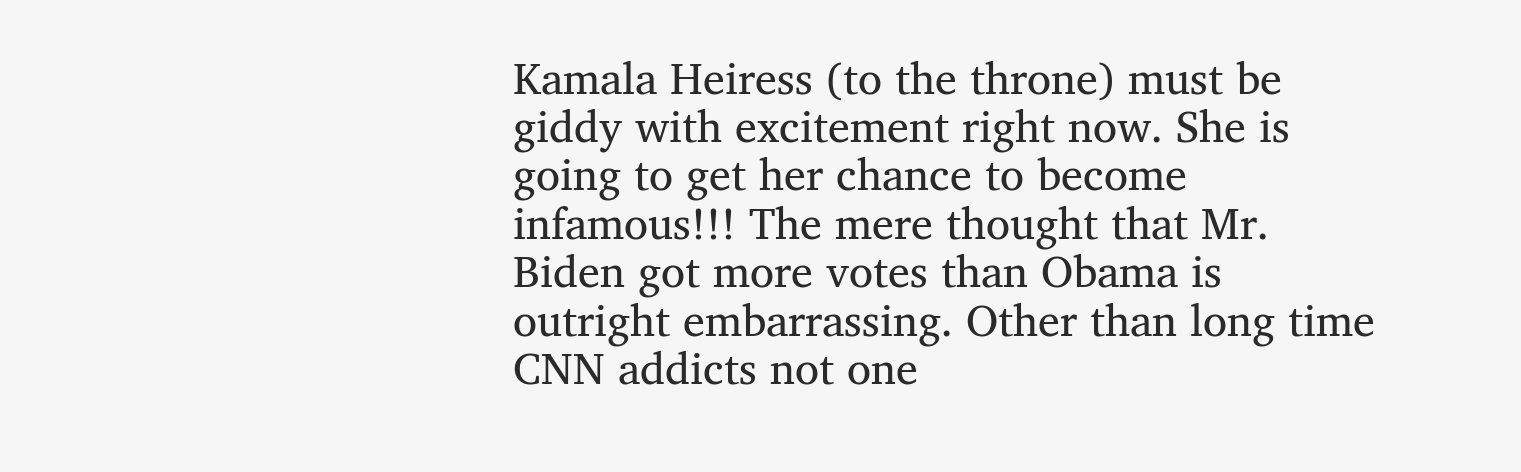Kamala Heiress (to the throne) must be giddy with excitement right now. She is going to get her chance to become infamous!!! The mere thought that Mr. Biden got more votes than Obama is outright embarrassing. Other than long time CNN addicts not one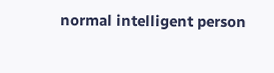normal intelligent person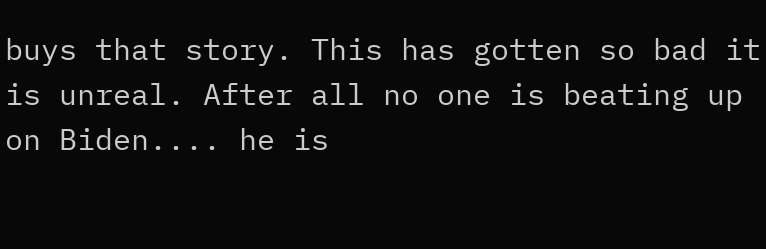buys that story. This has gotten so bad it is unreal. After all no one is beating up on Biden.... he is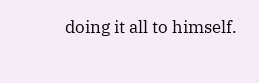doing it all to himself.